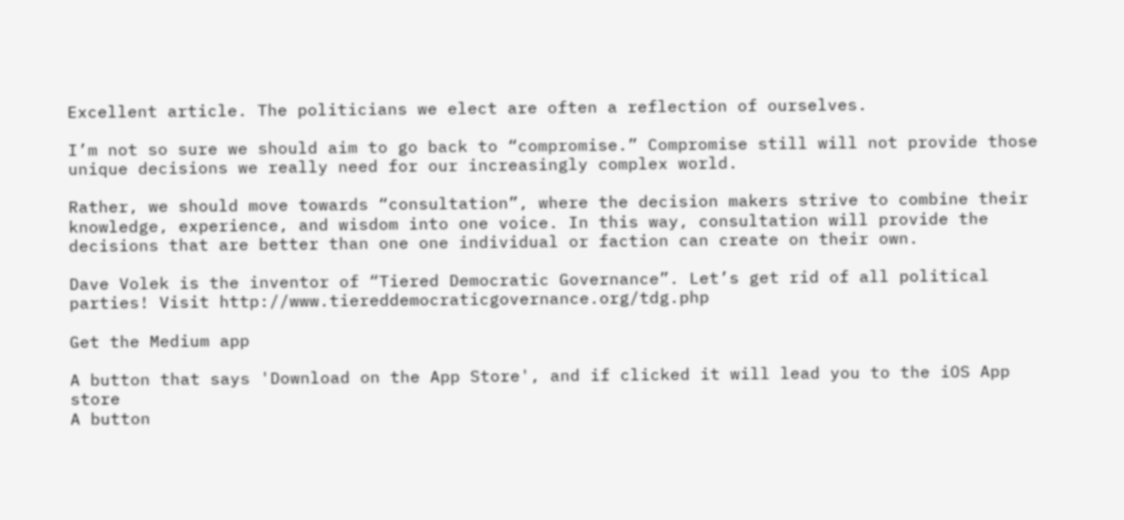Excellent article. The politicians we elect are often a reflection of ourselves.

I’m not so sure we should aim to go back to “compromise.” Compromise still will not provide those unique decisions we really need for our increasingly complex world.

Rather, we should move towards “consultation”, where the decision makers strive to combine their knowledge, experience, and wisdom into one voice. In this way, consultation will provide the decisions that are better than one one individual or faction can create on their own.

Dave Volek is the inventor of “Tiered Democratic Governance”. Let’s get rid of all political parties! Visit http://www.tiereddemocraticgovernance.org/tdg.php

Get the Medium app

A button that says 'Download on the App Store', and if clicked it will lead you to the iOS App store
A button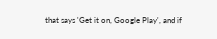that says 'Get it on, Google Play', and if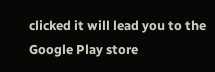clicked it will lead you to the Google Play store